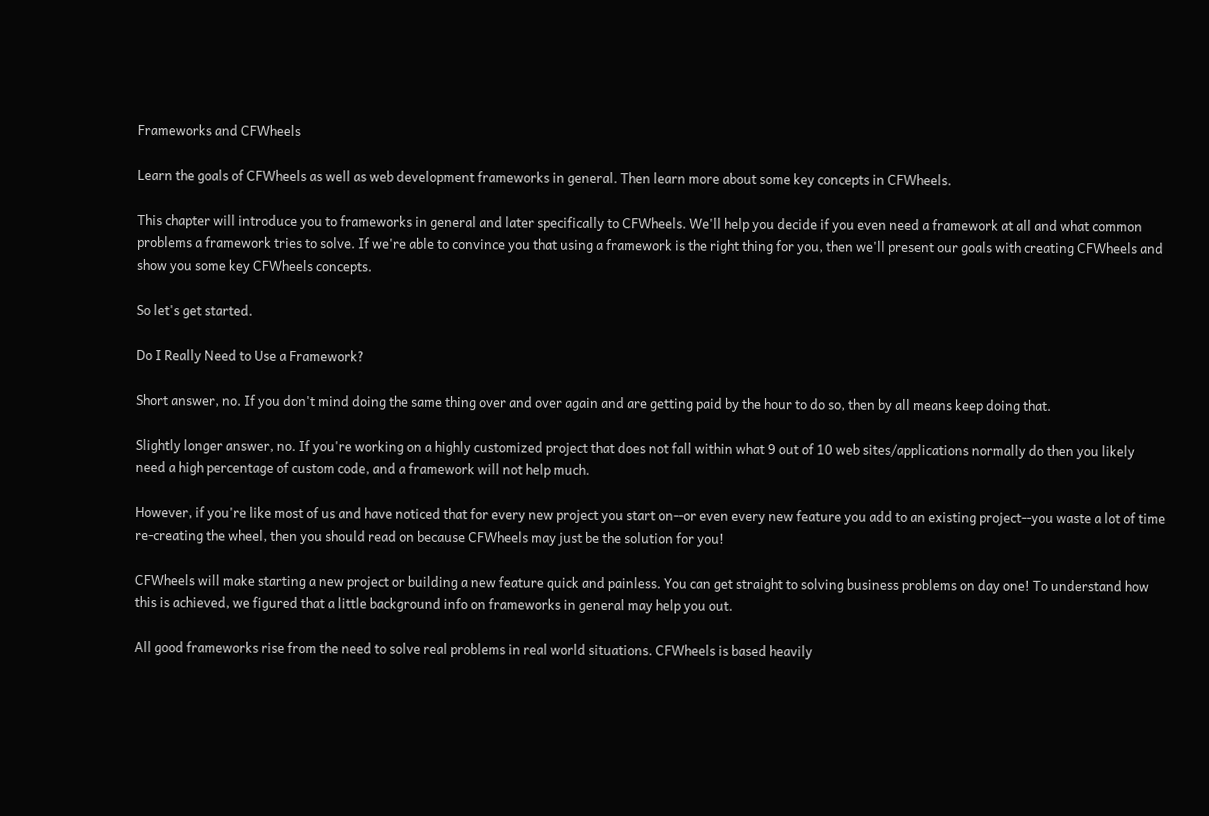Frameworks and CFWheels

Learn the goals of CFWheels as well as web development frameworks in general. Then learn more about some key concepts in CFWheels.

This chapter will introduce you to frameworks in general and later specifically to CFWheels. We'll help you decide if you even need a framework at all and what common problems a framework tries to solve. If we're able to convince you that using a framework is the right thing for you, then we'll present our goals with creating CFWheels and show you some key CFWheels concepts.

So let's get started.

Do I Really Need to Use a Framework?

Short answer, no. If you don't mind doing the same thing over and over again and are getting paid by the hour to do so, then by all means keep doing that.

Slightly longer answer, no. If you're working on a highly customized project that does not fall within what 9 out of 10 web sites/applications normally do then you likely need a high percentage of custom code, and a framework will not help much.

However, if you're like most of us and have noticed that for every new project you start on--or even every new feature you add to an existing project--you waste a lot of time re-creating the wheel, then you should read on because CFWheels may just be the solution for you!

CFWheels will make starting a new project or building a new feature quick and painless. You can get straight to solving business problems on day one! To understand how this is achieved, we figured that a little background info on frameworks in general may help you out.

All good frameworks rise from the need to solve real problems in real world situations. CFWheels is based heavily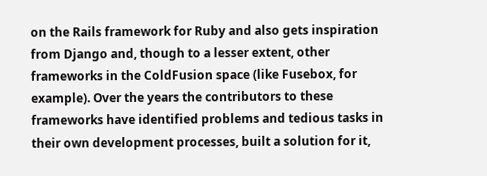on the Rails framework for Ruby and also gets inspiration from Django and, though to a lesser extent, other frameworks in the ColdFusion space (like Fusebox, for example). Over the years the contributors to these frameworks have identified problems and tedious tasks in their own development processes, built a solution for it,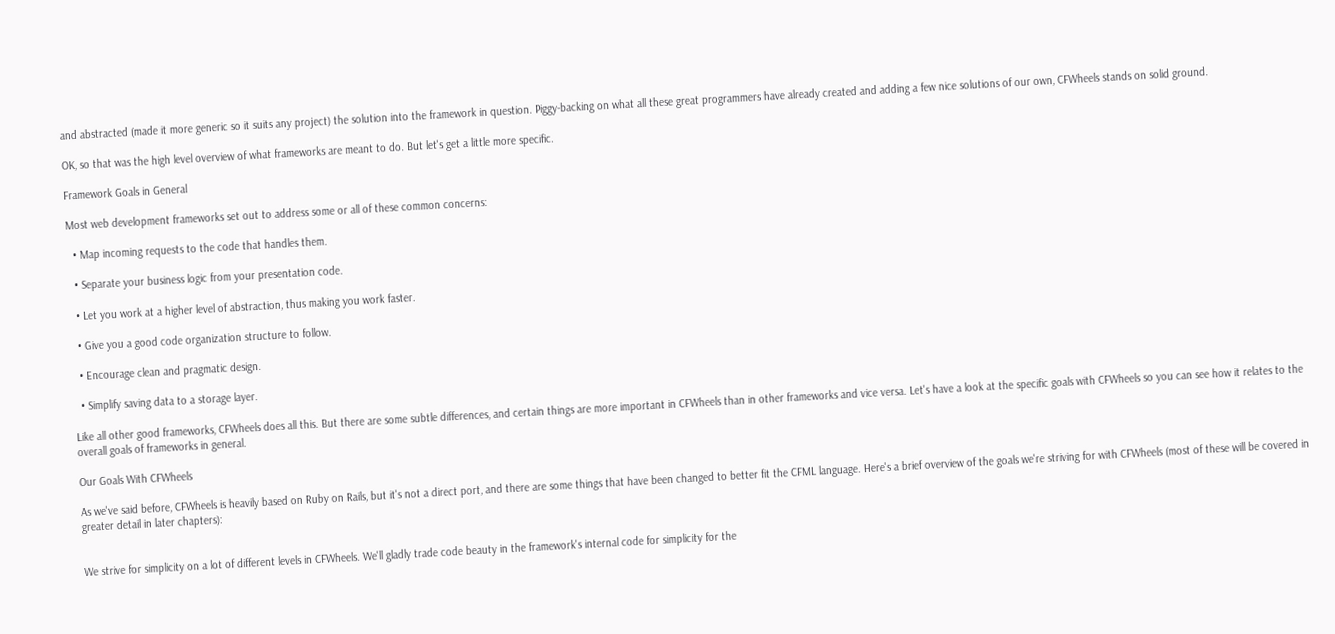and abstracted (made it more generic so it suits any project) the solution into the framework in question. Piggy-backing on what all these great programmers have already created and adding a few nice solutions of our own, CFWheels stands on solid ground.

OK, so that was the high level overview of what frameworks are meant to do. But let's get a little more specific.

Framework Goals in General

Most web development frameworks set out to address some or all of these common concerns:

  • Map incoming requests to the code that handles them.

  • Separate your business logic from your presentation code.

  • Let you work at a higher level of abstraction, thus making you work faster.

  • Give you a good code organization structure to follow.

  • Encourage clean and pragmatic design.

  • Simplify saving data to a storage layer.

Like all other good frameworks, CFWheels does all this. But there are some subtle differences, and certain things are more important in CFWheels than in other frameworks and vice versa. Let's have a look at the specific goals with CFWheels so you can see how it relates to the overall goals of frameworks in general.

Our Goals With CFWheels

As we've said before, CFWheels is heavily based on Ruby on Rails, but it's not a direct port, and there are some things that have been changed to better fit the CFML language. Here's a brief overview of the goals we're striving for with CFWheels (most of these will be covered in greater detail in later chapters):


We strive for simplicity on a lot of different levels in CFWheels. We'll gladly trade code beauty in the framework's internal code for simplicity for the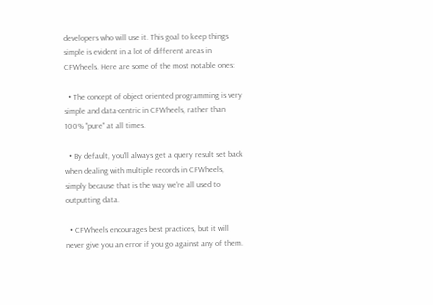developers who will use it. This goal to keep things simple is evident in a lot of different areas in CFWheels. Here are some of the most notable ones:

  • The concept of object oriented programming is very simple and data-centric in CFWheels, rather than 100% "pure" at all times.

  • By default, you'll always get a query result set back when dealing with multiple records in CFWheels, simply because that is the way we're all used to outputting data.

  • CFWheels encourages best practices, but it will never give you an error if you go against any of them.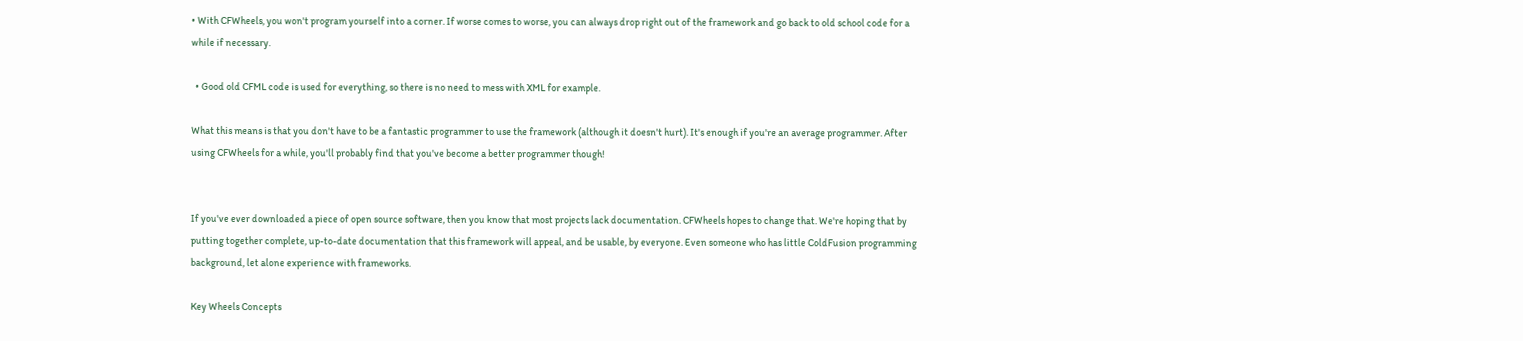• With CFWheels, you won't program yourself into a corner. If worse comes to worse, you can always drop right out of the framework and go back to old school code for a while if necessary.

  • Good old CFML code is used for everything, so there is no need to mess with XML for example.

What this means is that you don't have to be a fantastic programmer to use the framework (although it doesn't hurt). It's enough if you're an average programmer. After using CFWheels for a while, you'll probably find that you've become a better programmer though!


If you've ever downloaded a piece of open source software, then you know that most projects lack documentation. CFWheels hopes to change that. We're hoping that by putting together complete, up-to-date documentation that this framework will appeal, and be usable, by everyone. Even someone who has little ColdFusion programming background, let alone experience with frameworks.

Key Wheels Concepts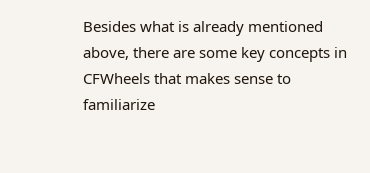Besides what is already mentioned above, there are some key concepts in CFWheels that makes sense to familiarize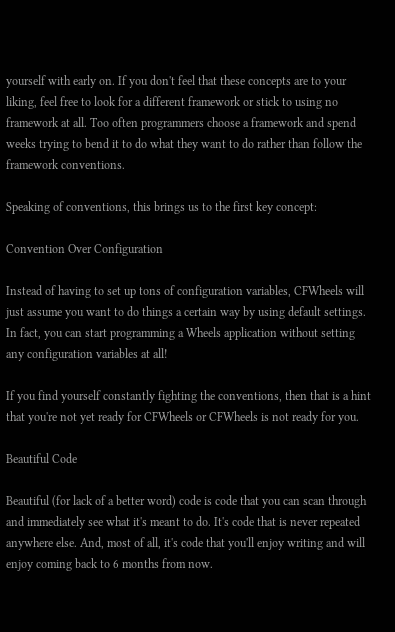yourself with early on. If you don't feel that these concepts are to your liking, feel free to look for a different framework or stick to using no framework at all. Too often programmers choose a framework and spend weeks trying to bend it to do what they want to do rather than follow the framework conventions.

Speaking of conventions, this brings us to the first key concept:

Convention Over Configuration

Instead of having to set up tons of configuration variables, CFWheels will just assume you want to do things a certain way by using default settings. In fact, you can start programming a Wheels application without setting any configuration variables at all!

If you find yourself constantly fighting the conventions, then that is a hint that you're not yet ready for CFWheels or CFWheels is not ready for you.

Beautiful Code

Beautiful (for lack of a better word) code is code that you can scan through and immediately see what it's meant to do. It's code that is never repeated anywhere else. And, most of all, it's code that you'll enjoy writing and will enjoy coming back to 6 months from now.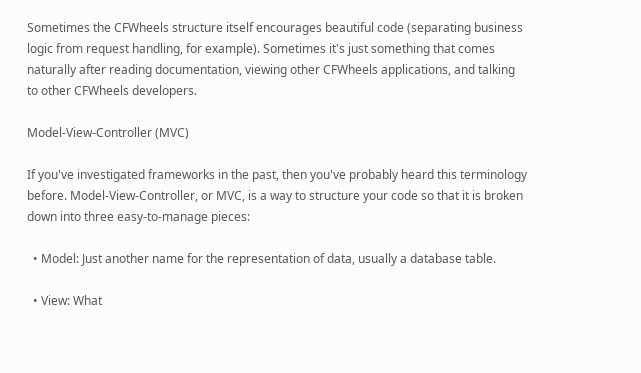Sometimes the CFWheels structure itself encourages beautiful code (separating business logic from request handling, for example). Sometimes it's just something that comes naturally after reading documentation, viewing other CFWheels applications, and talking to other CFWheels developers.

Model-View-Controller (MVC)

If you've investigated frameworks in the past, then you've probably heard this terminology before. Model-View-Controller, or MVC, is a way to structure your code so that it is broken down into three easy-to-manage pieces:

  • Model: Just another name for the representation of data, usually a database table.

  • View: What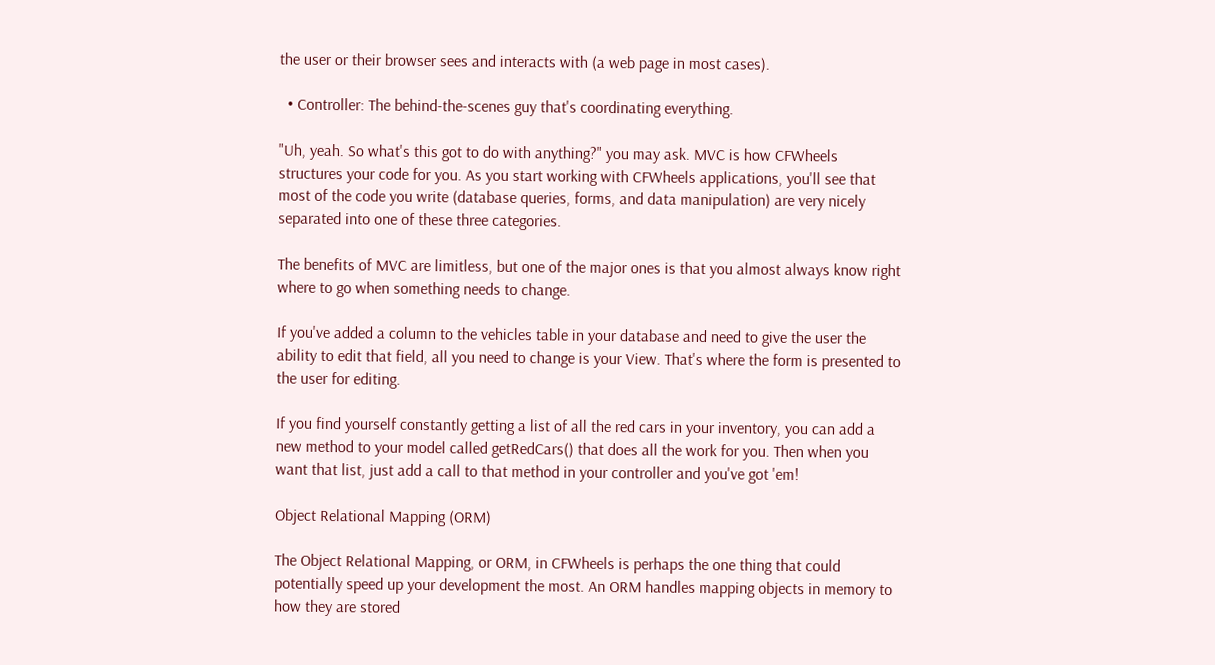the user or their browser sees and interacts with (a web page in most cases).

  • Controller: The behind-the-scenes guy that's coordinating everything.

"Uh, yeah. So what's this got to do with anything?" you may ask. MVC is how CFWheels structures your code for you. As you start working with CFWheels applications, you'll see that most of the code you write (database queries, forms, and data manipulation) are very nicely separated into one of these three categories.

The benefits of MVC are limitless, but one of the major ones is that you almost always know right where to go when something needs to change.

If you've added a column to the vehicles table in your database and need to give the user the ability to edit that field, all you need to change is your View. That's where the form is presented to the user for editing.

If you find yourself constantly getting a list of all the red cars in your inventory, you can add a new method to your model called getRedCars() that does all the work for you. Then when you want that list, just add a call to that method in your controller and you've got 'em!

Object Relational Mapping (ORM)

The Object Relational Mapping, or ORM, in CFWheels is perhaps the one thing that could potentially speed up your development the most. An ORM handles mapping objects in memory to how they are stored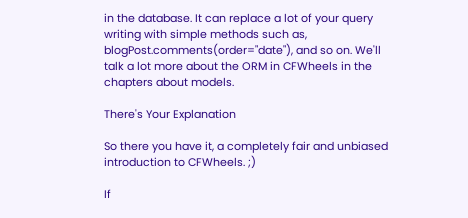in the database. It can replace a lot of your query writing with simple methods such as, blogPost.comments(order="date"), and so on. We'll talk a lot more about the ORM in CFWheels in the chapters about models.

There's Your Explanation

So there you have it, a completely fair and unbiased introduction to CFWheels. ;)

If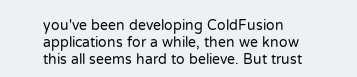you've been developing ColdFusion applications for a while, then we know this all seems hard to believe. But trust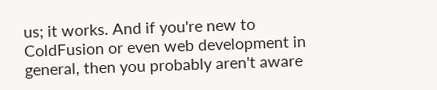us; it works. And if you're new to ColdFusion or even web development in general, then you probably aren't aware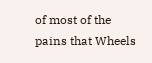of most of the pains that Wheels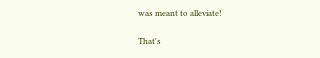was meant to alleviate!

That's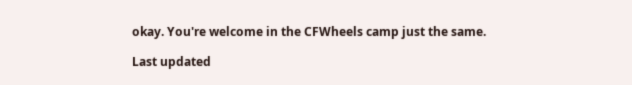okay. You're welcome in the CFWheels camp just the same.

Last updated